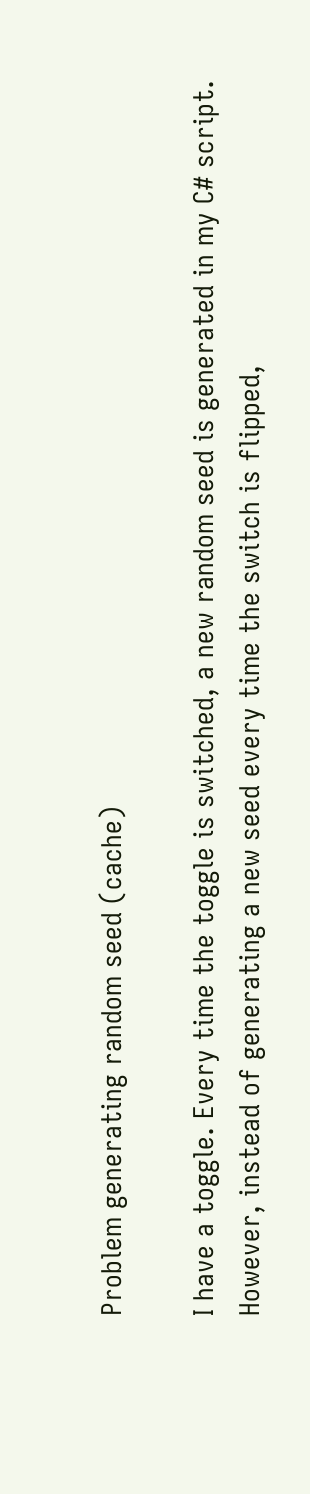Problem generating random seed (cache)

I have a toggle. Every time the toggle is switched, a new random seed is generated in my C# script. However, instead of generating a new seed every time the switch is flipped,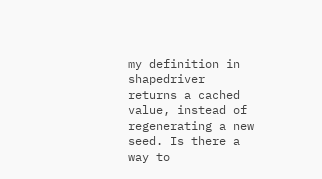my definition in shapedriver returns a cached value, instead of regenerating a new seed. Is there a way to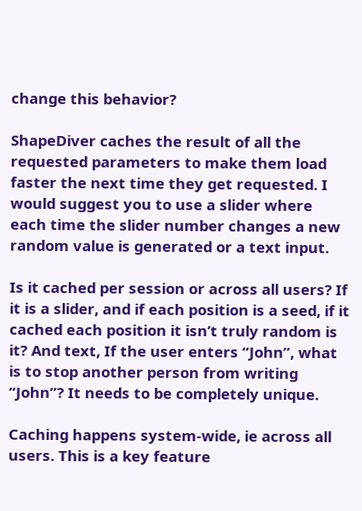change this behavior?

ShapeDiver caches the result of all the requested parameters to make them load faster the next time they get requested. I would suggest you to use a slider where each time the slider number changes a new random value is generated or a text input.

Is it cached per session or across all users? If it is a slider, and if each position is a seed, if it cached each position it isn’t truly random is it? And text, If the user enters “John”, what is to stop another person from writing “John”? It needs to be completely unique.

Caching happens system-wide, ie across all users. This is a key feature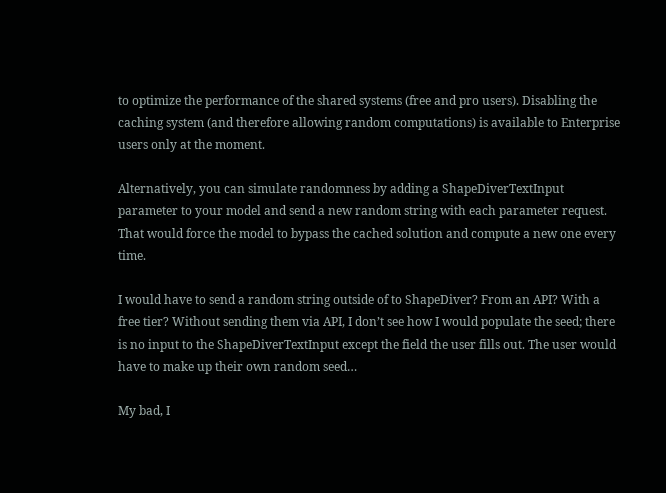to optimize the performance of the shared systems (free and pro users). Disabling the caching system (and therefore allowing random computations) is available to Enterprise users only at the moment.

Alternatively, you can simulate randomness by adding a ShapeDiverTextInput parameter to your model and send a new random string with each parameter request. That would force the model to bypass the cached solution and compute a new one every time.

I would have to send a random string outside of to ShapeDiver? From an API? With a free tier? Without sending them via API, I don’t see how I would populate the seed; there is no input to the ShapeDiverTextInput except the field the user fills out. The user would have to make up their own random seed…

My bad, I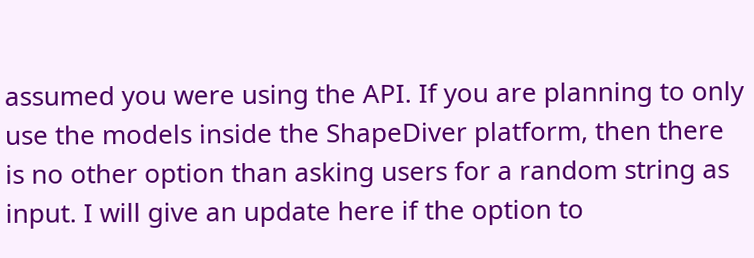assumed you were using the API. If you are planning to only use the models inside the ShapeDiver platform, then there is no other option than asking users for a random string as input. I will give an update here if the option to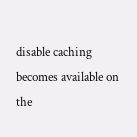disable caching becomes available on the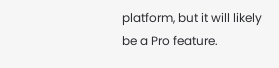platform, but it will likely be a Pro feature.